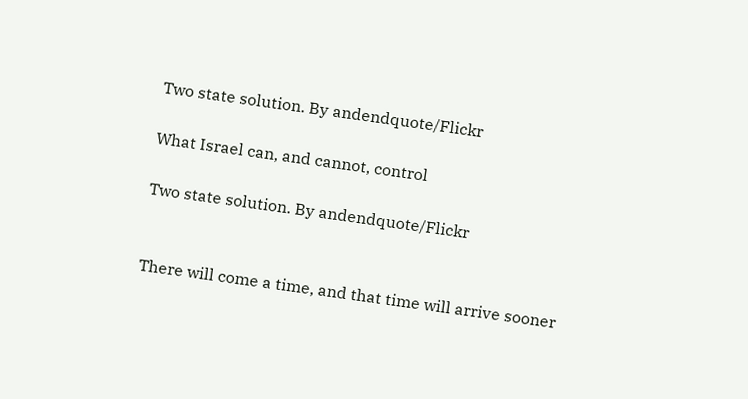Two state solution. By andendquote/Flickr

What Israel can, and cannot, control

Two state solution. By andendquote/Flickr


There will come a time, and that time will arrive sooner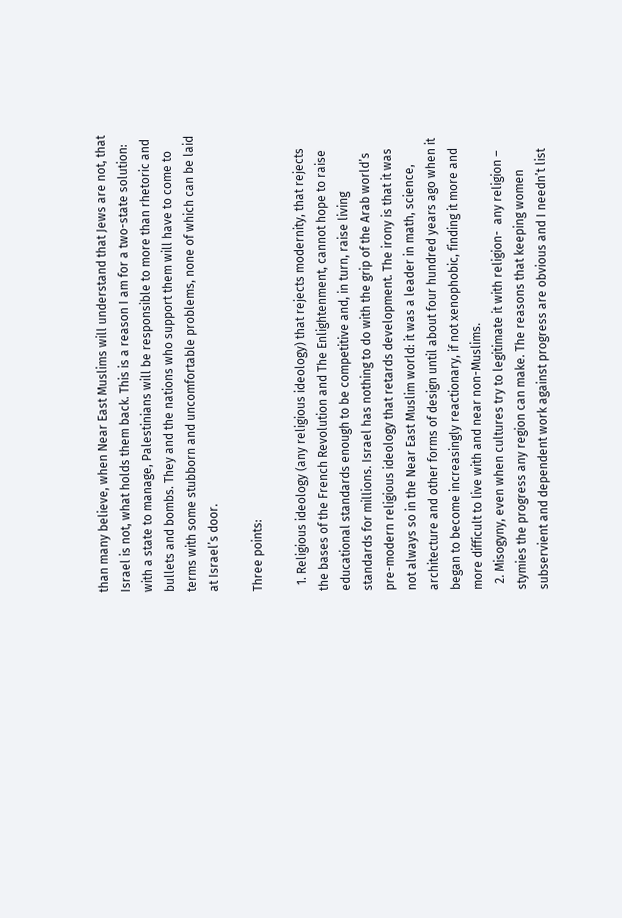than many believe, when Near East Muslims will understand that Jews are not, that Israel is not, what holds them back. This is a reason I am for a two-state solution: with a state to manage, Palestinians will be responsible to more than rhetoric and bullets and bombs. They and the nations who support them will have to come to terms with some stubborn and uncomfortable problems, none of which can be laid at Israel’s door.

Three points:

  1. Religious ideology (any religious ideology) that rejects modernity, that rejects the bases of the French Revolution and The Enlightenment, cannot hope to raise educational standards enough to be competitive and, in turn, raise living standards for millions. Israel has nothing to do with the grip of the Arab world’s pre-modern religious ideology that retards development. The irony is that it was not always so in the Near East Muslim world: it was a leader in math, science, architecture and other forms of design until about four hundred years ago when it began to become increasingly reactionary, if not xenophobic, finding it more and more difficult to live with and near non-Muslims.
  2. Misogyny, even when cultures try to legitimate it with religion-  any religion – stymies the progress any region can make. The reasons that keeping women subservient and dependent work against progress are obvious and I needn’t list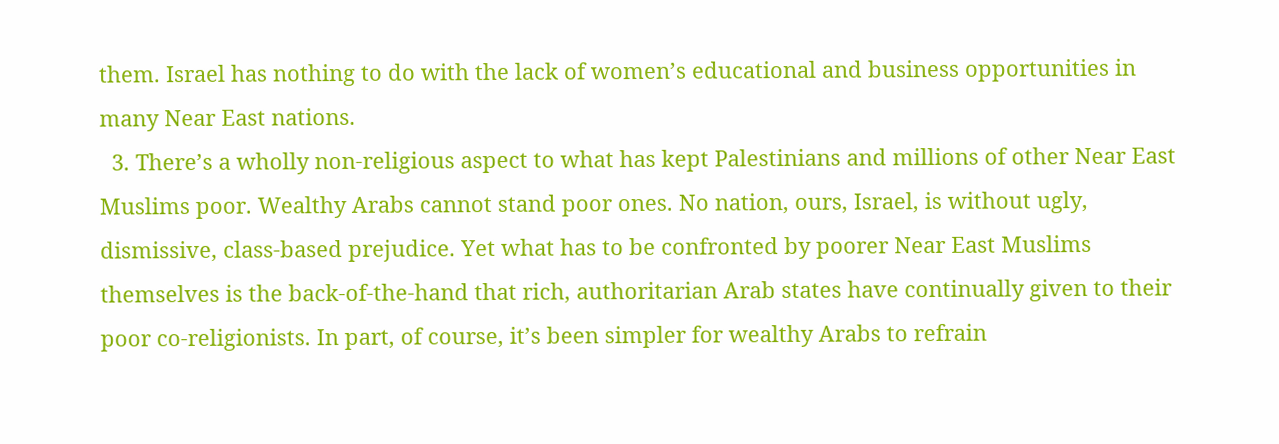them. Israel has nothing to do with the lack of women’s educational and business opportunities in many Near East nations.
  3. There’s a wholly non-religious aspect to what has kept Palestinians and millions of other Near East Muslims poor. Wealthy Arabs cannot stand poor ones. No nation, ours, Israel, is without ugly, dismissive, class-based prejudice. Yet what has to be confronted by poorer Near East Muslims themselves is the back-of-the-hand that rich, authoritarian Arab states have continually given to their poor co-religionists. In part, of course, it’s been simpler for wealthy Arabs to refrain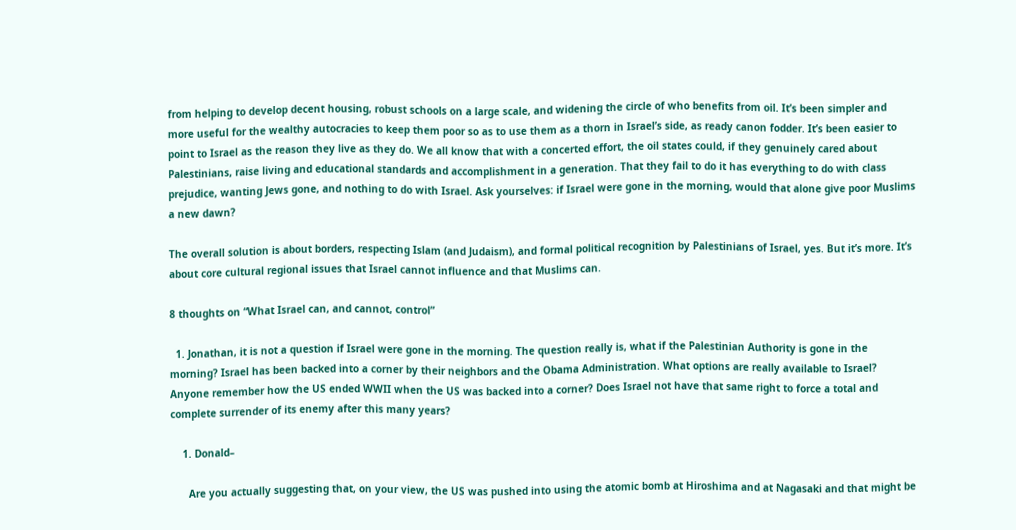from helping to develop decent housing, robust schools on a large scale, and widening the circle of who benefits from oil. It’s been simpler and more useful for the wealthy autocracies to keep them poor so as to use them as a thorn in Israel’s side, as ready canon fodder. It’s been easier to point to Israel as the reason they live as they do. We all know that with a concerted effort, the oil states could, if they genuinely cared about Palestinians, raise living and educational standards and accomplishment in a generation. That they fail to do it has everything to do with class prejudice, wanting Jews gone, and nothing to do with Israel. Ask yourselves: if Israel were gone in the morning, would that alone give poor Muslims a new dawn?

The overall solution is about borders, respecting Islam (and Judaism), and formal political recognition by Palestinians of Israel, yes. But it’s more. It’s about core cultural regional issues that Israel cannot influence and that Muslims can.

8 thoughts on “What Israel can, and cannot, control”

  1. Jonathan, it is not a question if Israel were gone in the morning. The question really is, what if the Palestinian Authority is gone in the morning? Israel has been backed into a corner by their neighbors and the Obama Administration. What options are really available to Israel? Anyone remember how the US ended WWII when the US was backed into a corner? Does Israel not have that same right to force a total and complete surrender of its enemy after this many years?

    1. Donald–

      Are you actually suggesting that, on your view, the US was pushed into using the atomic bomb at Hiroshima and at Nagasaki and that might be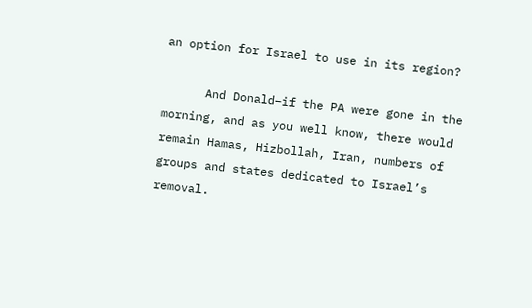an option for Israel to use in its region?

      And Donald–if the PA were gone in the morning, and as you well know, there would remain Hamas, Hizbollah, Iran, numbers of groups and states dedicated to Israel’s removal.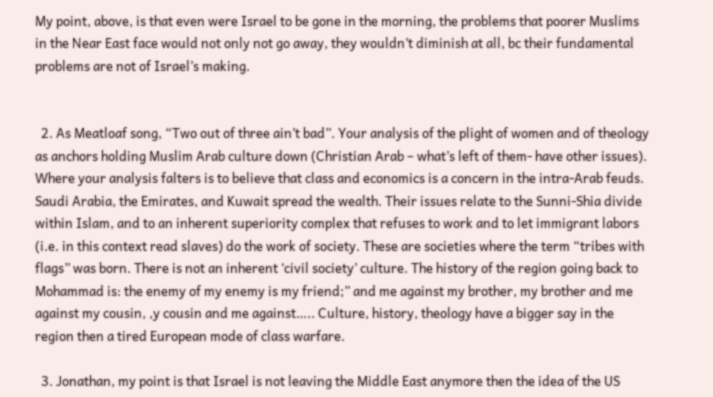My point, above, is that even were Israel to be gone in the morning, the problems that poorer Muslims in the Near East face would not only not go away, they wouldn’t diminish at all, bc their fundamental problems are not of Israel’s making.


  2. As Meatloaf song, “Two out of three ain’t bad”. Your analysis of the plight of women and of theology as anchors holding Muslim Arab culture down (Christian Arab – what’s left of them- have other issues). Where your analysis falters is to believe that class and economics is a concern in the intra-Arab feuds. Saudi Arabia, the Emirates, and Kuwait spread the wealth. Their issues relate to the Sunni-Shia divide within Islam, and to an inherent superiority complex that refuses to work and to let immigrant labors (i.e. in this context read slaves) do the work of society. These are societies where the term “tribes with flags” was born. There is not an inherent ‘civil society’ culture. The history of the region going back to Mohammad is: the enemy of my enemy is my friend;” and me against my brother, my brother and me against my cousin, ,y cousin and me against….. Culture, history, theology have a bigger say in the region then a tired European mode of class warfare.

  3. Jonathan, my point is that Israel is not leaving the Middle East anymore then the idea of the US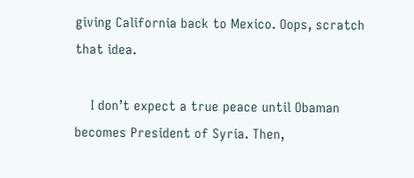giving California back to Mexico. Oops, scratch that idea.

    I don’t expect a true peace until Obaman becomes President of Syria. Then,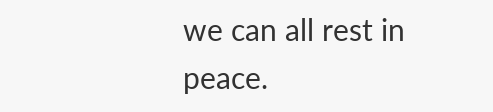we can all rest in peace.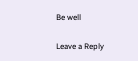Be well

Leave a Reply